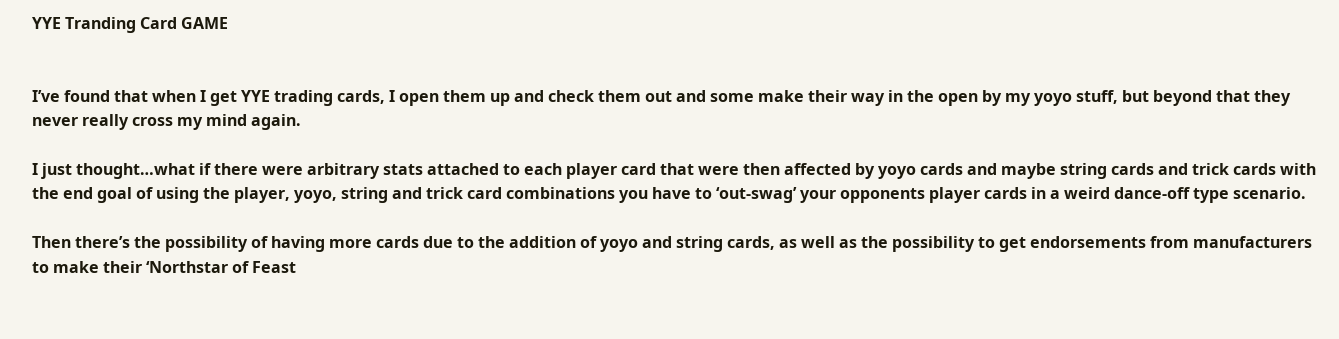YYE Tranding Card GAME


I’ve found that when I get YYE trading cards, I open them up and check them out and some make their way in the open by my yoyo stuff, but beyond that they never really cross my mind again.

I just thought…what if there were arbitrary stats attached to each player card that were then affected by yoyo cards and maybe string cards and trick cards with the end goal of using the player, yoyo, string and trick card combinations you have to ‘out-swag’ your opponents player cards in a weird dance-off type scenario.

Then there’s the possibility of having more cards due to the addition of yoyo and string cards, as well as the possibility to get endorsements from manufacturers to make their ‘Northstar of Feast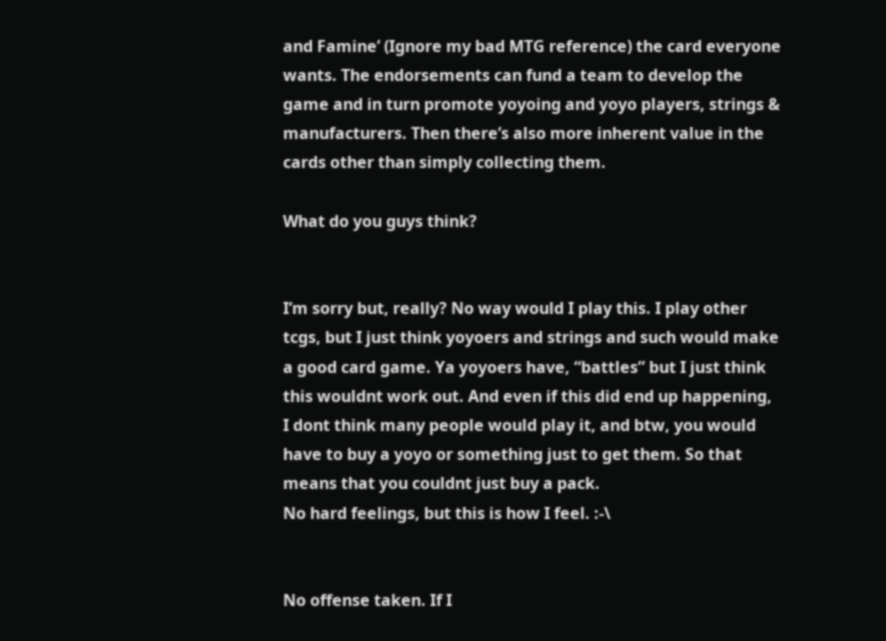and Famine’ (Ignore my bad MTG reference) the card everyone wants. The endorsements can fund a team to develop the game and in turn promote yoyoing and yoyo players, strings & manufacturers. Then there’s also more inherent value in the cards other than simply collecting them.

What do you guys think?


I’m sorry but, really? No way would I play this. I play other tcgs, but I just think yoyoers and strings and such would make a good card game. Ya yoyoers have, “battles” but I just think this wouldnt work out. And even if this did end up happening, I dont think many people would play it, and btw, you would have to buy a yoyo or something just to get them. So that means that you couldnt just buy a pack.
No hard feelings, but this is how I feel. :-\


No offense taken. If I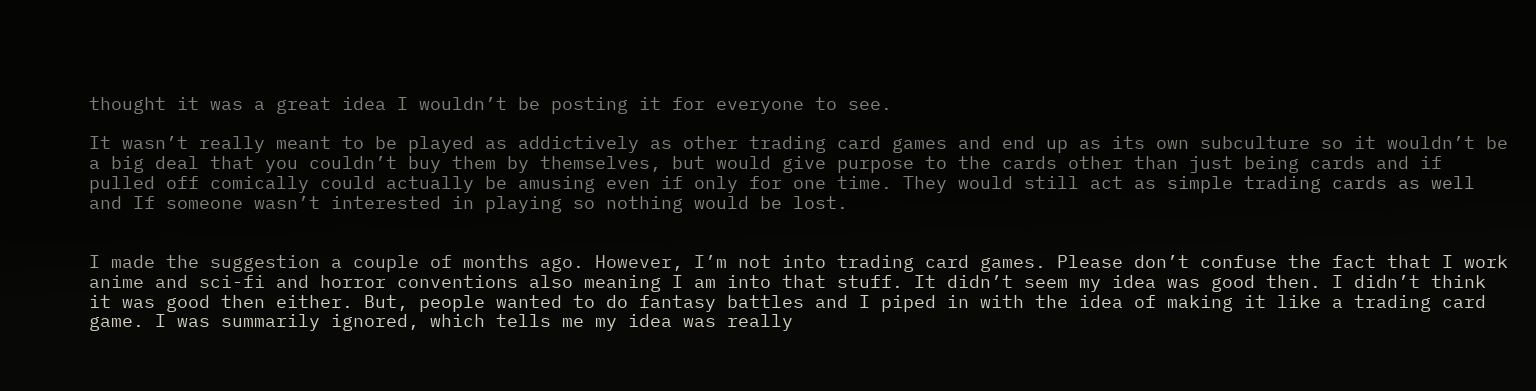thought it was a great idea I wouldn’t be posting it for everyone to see.

It wasn’t really meant to be played as addictively as other trading card games and end up as its own subculture so it wouldn’t be a big deal that you couldn’t buy them by themselves, but would give purpose to the cards other than just being cards and if pulled off comically could actually be amusing even if only for one time. They would still act as simple trading cards as well and If someone wasn’t interested in playing so nothing would be lost.


I made the suggestion a couple of months ago. However, I’m not into trading card games. Please don’t confuse the fact that I work anime and sci-fi and horror conventions also meaning I am into that stuff. It didn’t seem my idea was good then. I didn’t think it was good then either. But, people wanted to do fantasy battles and I piped in with the idea of making it like a trading card game. I was summarily ignored, which tells me my idea was really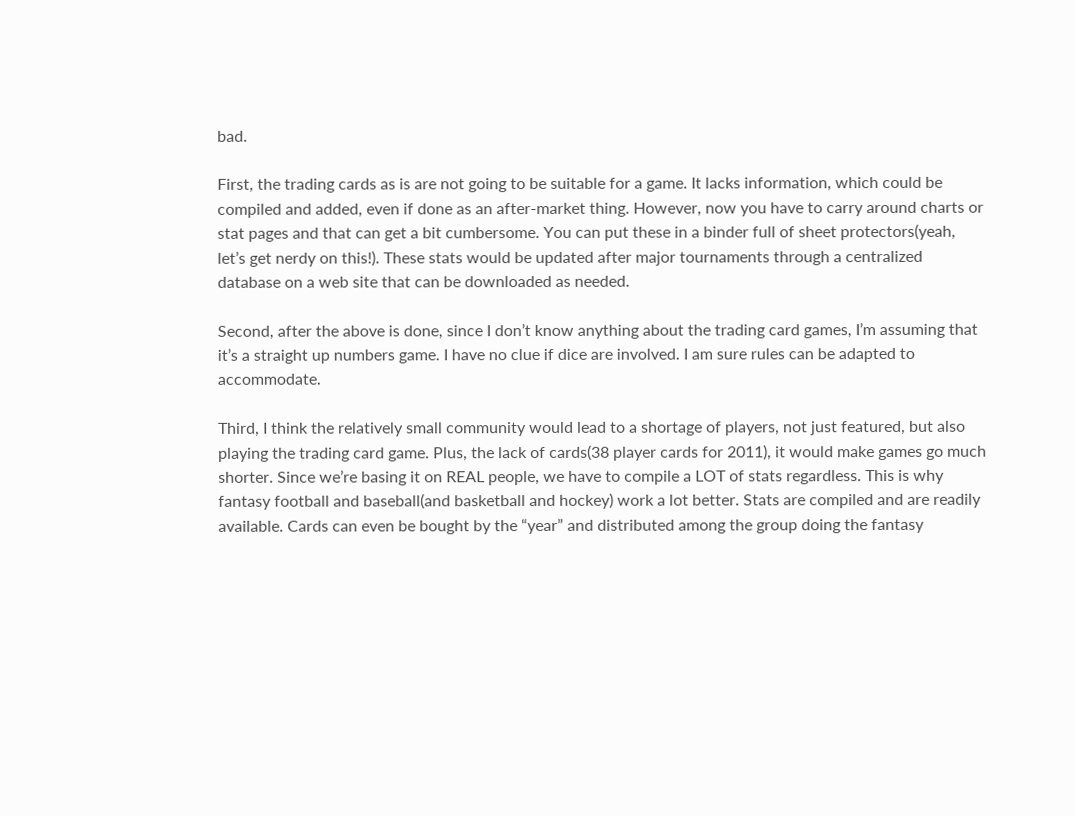bad.

First, the trading cards as is are not going to be suitable for a game. It lacks information, which could be compiled and added, even if done as an after-market thing. However, now you have to carry around charts or stat pages and that can get a bit cumbersome. You can put these in a binder full of sheet protectors(yeah, let’s get nerdy on this!). These stats would be updated after major tournaments through a centralized database on a web site that can be downloaded as needed.

Second, after the above is done, since I don’t know anything about the trading card games, I’m assuming that it’s a straight up numbers game. I have no clue if dice are involved. I am sure rules can be adapted to accommodate.

Third, I think the relatively small community would lead to a shortage of players, not just featured, but also playing the trading card game. Plus, the lack of cards(38 player cards for 2011), it would make games go much shorter. Since we’re basing it on REAL people, we have to compile a LOT of stats regardless. This is why fantasy football and baseball(and basketball and hockey) work a lot better. Stats are compiled and are readily available. Cards can even be bought by the “year” and distributed among the group doing the fantasy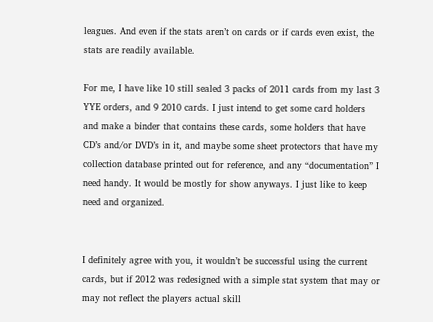leagues. And even if the stats aren’t on cards or if cards even exist, the stats are readily available.

For me, I have like 10 still sealed 3 packs of 2011 cards from my last 3 YYE orders, and 9 2010 cards. I just intend to get some card holders and make a binder that contains these cards, some holders that have CD’s and/or DVD’s in it, and maybe some sheet protectors that have my collection database printed out for reference, and any “documentation” I need handy. It would be mostly for show anyways. I just like to keep need and organized.


I definitely agree with you, it wouldn’t be successful using the current cards, but if 2012 was redesigned with a simple stat system that may or may not reflect the players actual skill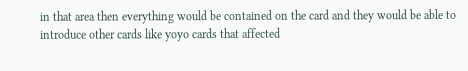in that area then everything would be contained on the card and they would be able to introduce other cards like yoyo cards that affected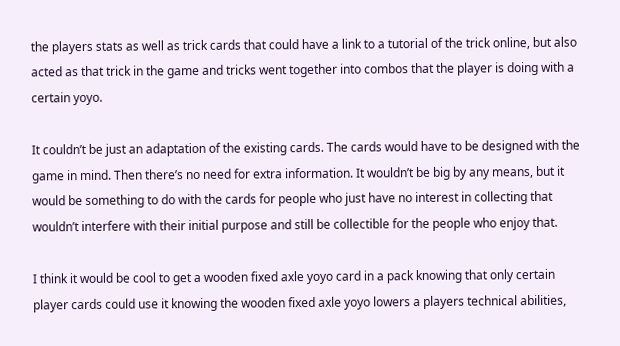the players stats as well as trick cards that could have a link to a tutorial of the trick online, but also acted as that trick in the game and tricks went together into combos that the player is doing with a certain yoyo.

It couldn’t be just an adaptation of the existing cards. The cards would have to be designed with the game in mind. Then there’s no need for extra information. It wouldn’t be big by any means, but it would be something to do with the cards for people who just have no interest in collecting that wouldn’t interfere with their initial purpose and still be collectible for the people who enjoy that.

I think it would be cool to get a wooden fixed axle yoyo card in a pack knowing that only certain player cards could use it knowing the wooden fixed axle yoyo lowers a players technical abilities,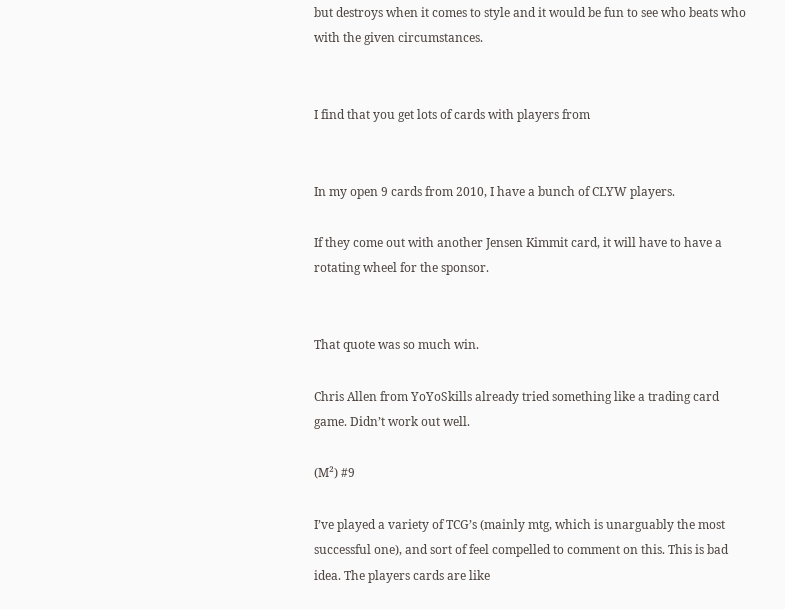but destroys when it comes to style and it would be fun to see who beats who with the given circumstances.


I find that you get lots of cards with players from


In my open 9 cards from 2010, I have a bunch of CLYW players.

If they come out with another Jensen Kimmit card, it will have to have a rotating wheel for the sponsor.


That quote was so much win.

Chris Allen from YoYoSkills already tried something like a trading card game. Didn’t work out well.

(M²) #9

I’ve played a variety of TCG’s (mainly mtg, which is unarguably the most successful one), and sort of feel compelled to comment on this. This is bad idea. The players cards are like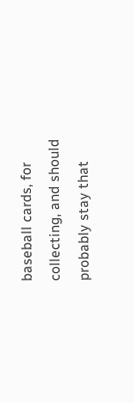baseball cards, for collecting, and should probably stay that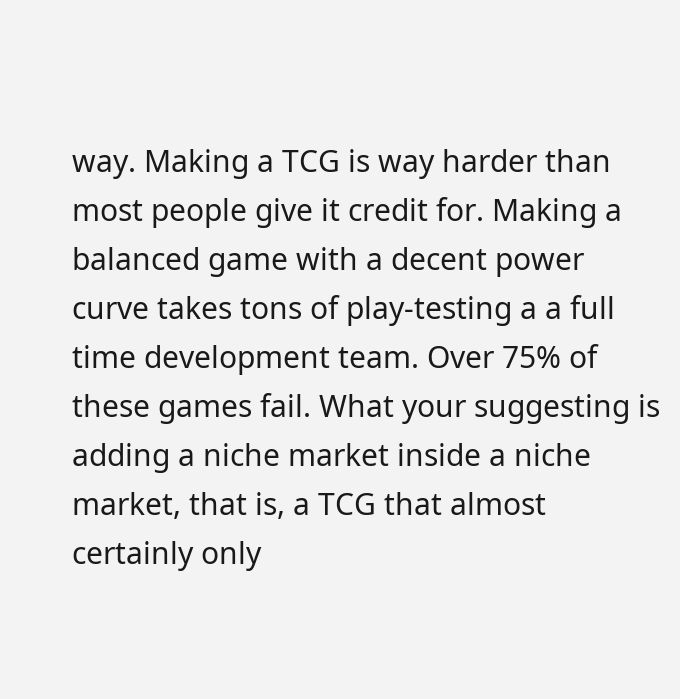way. Making a TCG is way harder than most people give it credit for. Making a balanced game with a decent power curve takes tons of play-testing a a full time development team. Over 75% of these games fail. What your suggesting is adding a niche market inside a niche market, that is, a TCG that almost certainly only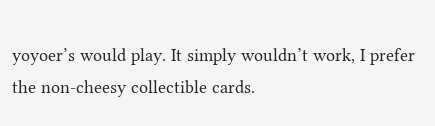yoyoer’s would play. It simply wouldn’t work, I prefer the non-cheesy collectible cards.